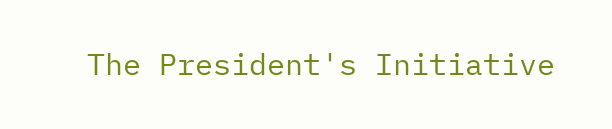The President's Initiative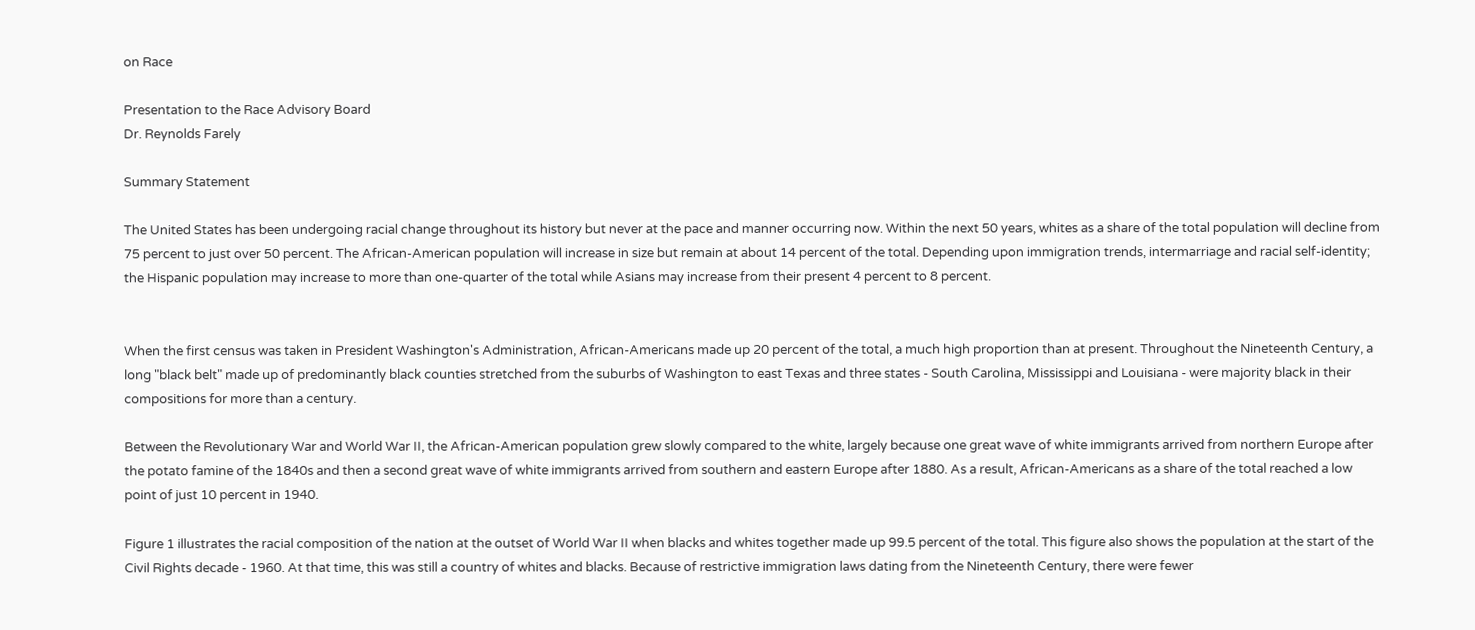on Race

Presentation to the Race Advisory Board
Dr. Reynolds Farely

Summary Statement

The United States has been undergoing racial change throughout its history but never at the pace and manner occurring now. Within the next 50 years, whites as a share of the total population will decline from 75 percent to just over 50 percent. The African-American population will increase in size but remain at about 14 percent of the total. Depending upon immigration trends, intermarriage and racial self-identity; the Hispanic population may increase to more than one-quarter of the total while Asians may increase from their present 4 percent to 8 percent.


When the first census was taken in President Washington's Administration, African-Americans made up 20 percent of the total, a much high proportion than at present. Throughout the Nineteenth Century, a long "black belt" made up of predominantly black counties stretched from the suburbs of Washington to east Texas and three states - South Carolina, Mississippi and Louisiana - were majority black in their compositions for more than a century.

Between the Revolutionary War and World War II, the African-American population grew slowly compared to the white, largely because one great wave of white immigrants arrived from northern Europe after the potato famine of the 1840s and then a second great wave of white immigrants arrived from southern and eastern Europe after 1880. As a result, African-Americans as a share of the total reached a low point of just 10 percent in 1940.

Figure 1 illustrates the racial composition of the nation at the outset of World War II when blacks and whites together made up 99.5 percent of the total. This figure also shows the population at the start of the Civil Rights decade - 1960. At that time, this was still a country of whites and blacks. Because of restrictive immigration laws dating from the Nineteenth Century, there were fewer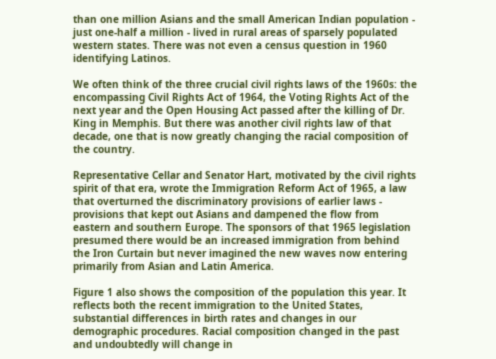than one million Asians and the small American Indian population - just one-half a million - lived in rural areas of sparsely populated western states. There was not even a census question in 1960 identifying Latinos.

We often think of the three crucial civil rights laws of the 1960s: the encompassing Civil Rights Act of 1964, the Voting Rights Act of the next year and the Open Housing Act passed after the killing of Dr. King in Memphis. But there was another civil rights law of that decade, one that is now greatly changing the racial composition of the country.

Representative Cellar and Senator Hart, motivated by the civil rights spirit of that era, wrote the Immigration Reform Act of 1965, a law that overturned the discriminatory provisions of earlier laws - provisions that kept out Asians and dampened the flow from eastern and southern Europe. The sponsors of that 1965 legislation presumed there would be an increased immigration from behind the Iron Curtain but never imagined the new waves now entering primarily from Asian and Latin America.

Figure 1 also shows the composition of the population this year. It reflects both the recent immigration to the United States, substantial differences in birth rates and changes in our demographic procedures. Racial composition changed in the past and undoubtedly will change in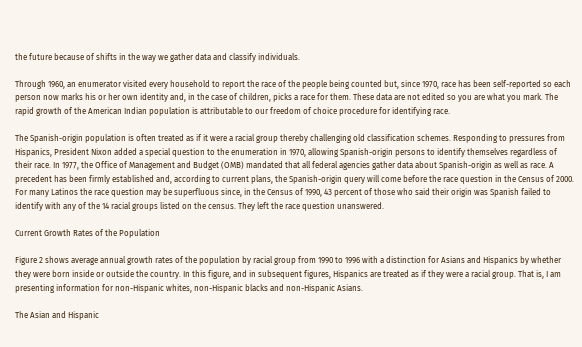the future because of shifts in the way we gather data and classify individuals.

Through 1960, an enumerator visited every household to report the race of the people being counted but, since 1970, race has been self-reported so each person now marks his or her own identity and, in the case of children, picks a race for them. These data are not edited so you are what you mark. The rapid growth of the American Indian population is attributable to our freedom of choice procedure for identifying race.

The Spanish-origin population is often treated as if it were a racial group thereby challenging old classification schemes. Responding to pressures from Hispanics, President Nixon added a special question to the enumeration in 1970, allowing Spanish-origin persons to identify themselves regardless of their race. In 1977, the Office of Management and Budget (OMB) mandated that all federal agencies gather data about Spanish-origin as well as race. A precedent has been firmly established and, according to current plans, the Spanish-origin query will come before the race question in the Census of 2000. For many Latinos the race question may be superfluous since, in the Census of 1990, 43 percent of those who said their origin was Spanish failed to identify with any of the 14 racial groups listed on the census. They left the race question unanswered.

Current Growth Rates of the Population

Figure 2 shows average annual growth rates of the population by racial group from 1990 to 1996 with a distinction for Asians and Hispanics by whether they were born inside or outside the country. In this figure, and in subsequent figures, Hispanics are treated as if they were a racial group. That is, I am presenting information for non-Hispanic whites, non-Hispanic blacks and non-Hispanic Asians.

The Asian and Hispanic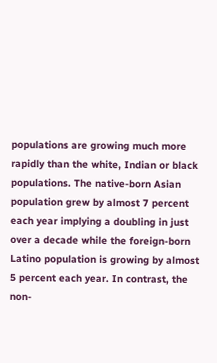populations are growing much more rapidly than the white, Indian or black populations. The native-born Asian population grew by almost 7 percent each year implying a doubling in just over a decade while the foreign-born Latino population is growing by almost 5 percent each year. In contrast, the non-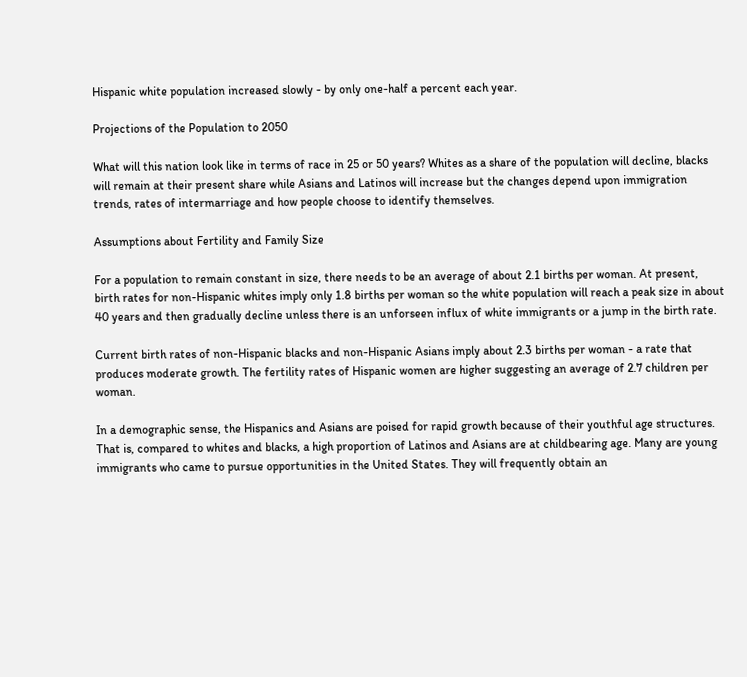Hispanic white population increased slowly - by only one-half a percent each year.

Projections of the Population to 2050

What will this nation look like in terms of race in 25 or 50 years? Whites as a share of the population will decline, blacks will remain at their present share while Asians and Latinos will increase but the changes depend upon immigration trends, rates of intermarriage and how people choose to identify themselves.

Assumptions about Fertility and Family Size

For a population to remain constant in size, there needs to be an average of about 2.1 births per woman. At present, birth rates for non-Hispanic whites imply only 1.8 births per woman so the white population will reach a peak size in about 40 years and then gradually decline unless there is an unforseen influx of white immigrants or a jump in the birth rate.

Current birth rates of non-Hispanic blacks and non-Hispanic Asians imply about 2.3 births per woman - a rate that produces moderate growth. The fertility rates of Hispanic women are higher suggesting an average of 2.7 children per woman.

In a demographic sense, the Hispanics and Asians are poised for rapid growth because of their youthful age structures. That is, compared to whites and blacks, a high proportion of Latinos and Asians are at childbearing age. Many are young immigrants who came to pursue opportunities in the United States. They will frequently obtain an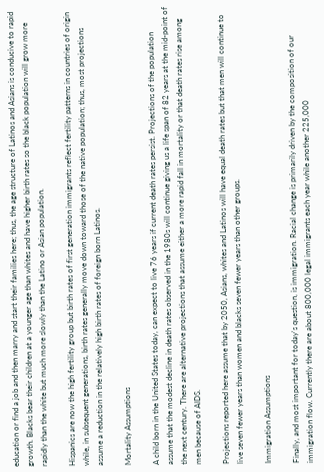education or find a job and then marry and start their families here; thus, the age structure of Latinos and Asians is conducive to rapid growth. Blacks bear their children at a younger age than whites and have higher birth rates so the black population will grow more rapidly than the white but much more slowly than the Latino or Asian population.

Hispanics are now the high fertility group but birth rates of first generation immigrants reflect fertility patterns in countries of origin while, in subsequent generations, birth rates generally move down toward those of the native population; thus, most projections assume a reduction in the relatively high birth rates of foreign born Latinos.

Mortality Assumptions

A child born in the United States today, can expect to live 76 years if current death rates persist. Projections of the population assume that the modest decline in death rates observed in the 1980s will continue giving us a life span of 82 years at the mid-point of the next century. There are alternative projections that assume either a more rapid fall in mortality or that death rates rise among men because of AIDS.

Projections reported here assume that by 2050, Asians, whites and Latinos will have equal death rates but that men will continue to live seven fewer years than women and blacks seven fewer years than other groups.

Immigration Assumptions

Finally, and most important for today's question, is immigration. Racial change is primarily driven by the composition of our immigration flow. Currently there are about 800,000 legal immigrants each year while another 225,000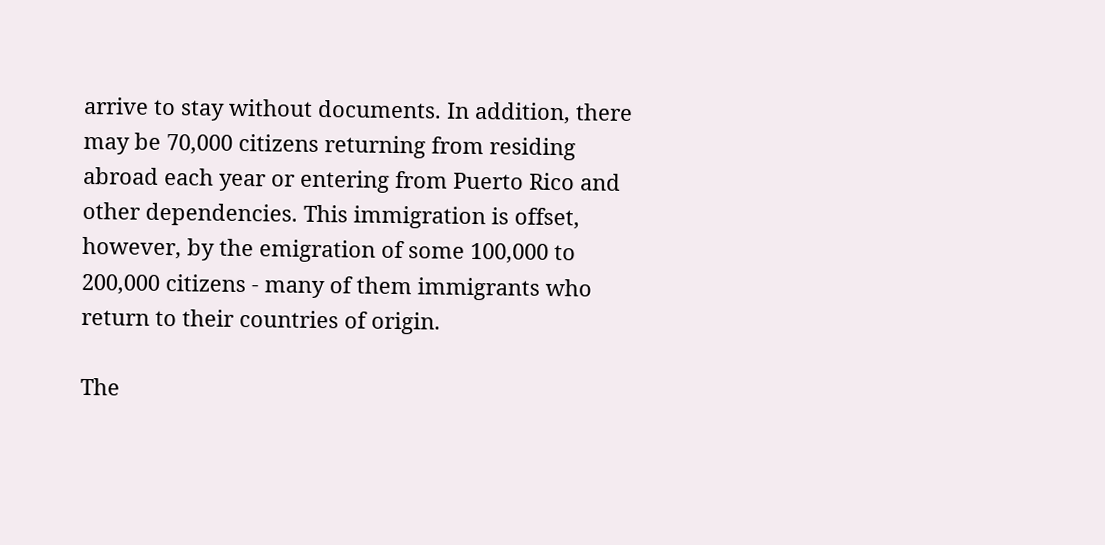arrive to stay without documents. In addition, there may be 70,000 citizens returning from residing abroad each year or entering from Puerto Rico and other dependencies. This immigration is offset, however, by the emigration of some 100,000 to 200,000 citizens - many of them immigrants who return to their countries of origin.

The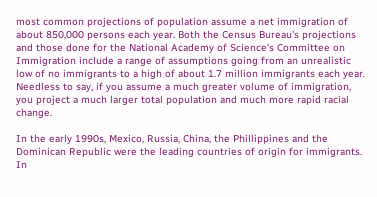most common projections of population assume a net immigration of about 850,000 persons each year. Both the Census Bureau's projections and those done for the National Academy of Science's Committee on Immigration include a range of assumptions going from an unrealistic low of no immigrants to a high of about 1.7 million immigrants each year. Needless to say, if you assume a much greater volume of immigration, you project a much larger total population and much more rapid racial change.

In the early 1990s, Mexico, Russia, China, the Phillippines and the Dominican Republic were the leading countries of origin for immigrants. In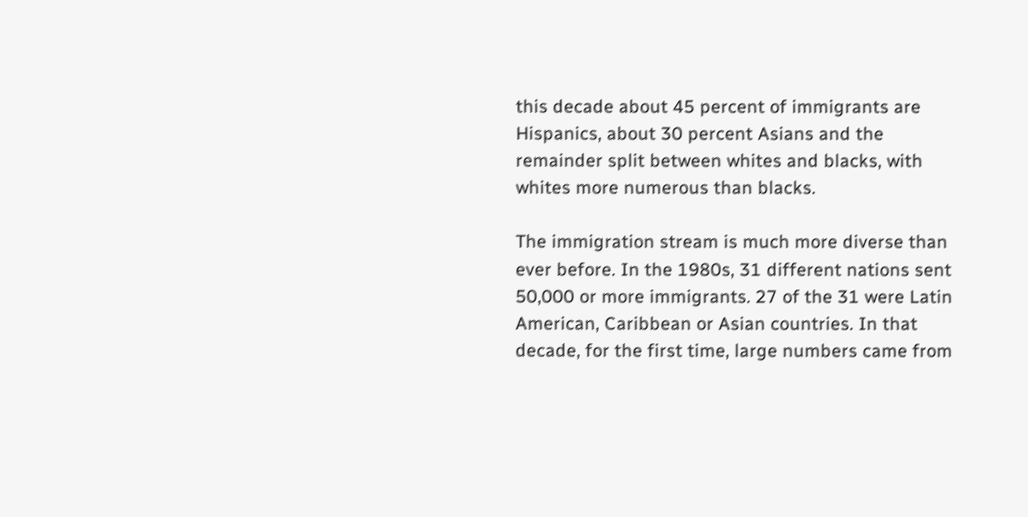this decade about 45 percent of immigrants are Hispanics, about 30 percent Asians and the remainder split between whites and blacks, with whites more numerous than blacks.

The immigration stream is much more diverse than ever before. In the 1980s, 31 different nations sent 50,000 or more immigrants. 27 of the 31 were Latin American, Caribbean or Asian countries. In that decade, for the first time, large numbers came from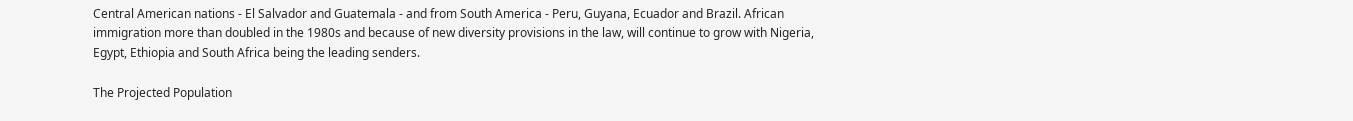Central American nations - El Salvador and Guatemala - and from South America - Peru, Guyana, Ecuador and Brazil. African immigration more than doubled in the 1980s and because of new diversity provisions in the law, will continue to grow with Nigeria, Egypt, Ethiopia and South Africa being the leading senders.

The Projected Population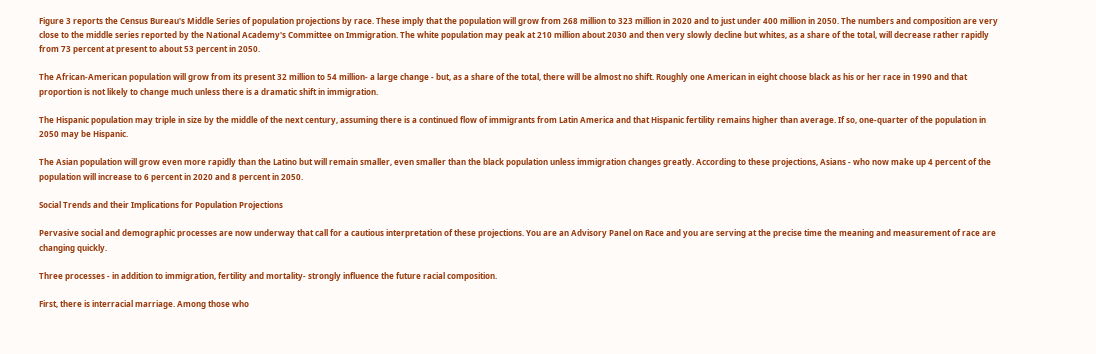Figure 3 reports the Census Bureau's Middle Series of population projections by race. These imply that the population will grow from 268 million to 323 million in 2020 and to just under 400 million in 2050. The numbers and composition are very close to the middle series reported by the National Academy's Committee on Immigration. The white population may peak at 210 million about 2030 and then very slowly decline but whites, as a share of the total, will decrease rather rapidly from 73 percent at present to about 53 percent in 2050.

The African-American population will grow from its present 32 million to 54 million- a large change - but, as a share of the total, there will be almost no shift. Roughly one American in eight choose black as his or her race in 1990 and that proportion is not likely to change much unless there is a dramatic shift in immigration.

The Hispanic population may triple in size by the middle of the next century, assuming there is a continued flow of immigrants from Latin America and that Hispanic fertility remains higher than average. If so, one-quarter of the population in 2050 may be Hispanic.

The Asian population will grow even more rapidly than the Latino but will remain smaller, even smaller than the black population unless immigration changes greatly. According to these projections, Asians - who now make up 4 percent of the population will increase to 6 percent in 2020 and 8 percent in 2050.

Social Trends and their Implications for Population Projections

Pervasive social and demographic processes are now underway that call for a cautious interpretation of these projections. You are an Advisory Panel on Race and you are serving at the precise time the meaning and measurement of race are changing quickly.

Three processes - in addition to immigration, fertility and mortality- strongly influence the future racial composition.

First, there is interracial marriage. Among those who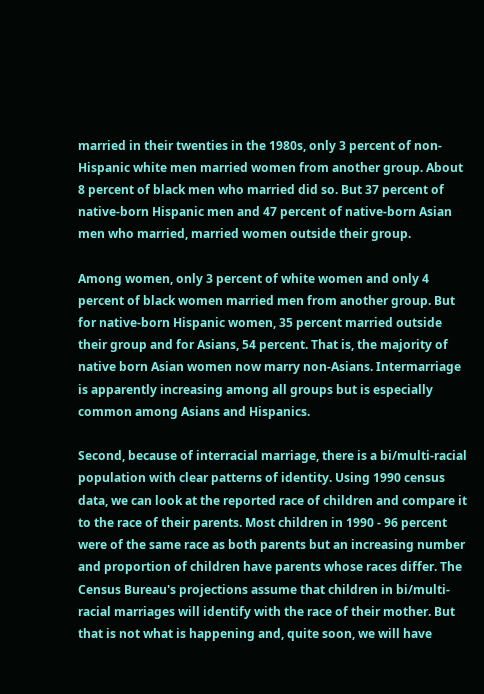married in their twenties in the 1980s, only 3 percent of non-Hispanic white men married women from another group. About 8 percent of black men who married did so. But 37 percent of native-born Hispanic men and 47 percent of native-born Asian men who married, married women outside their group.

Among women, only 3 percent of white women and only 4 percent of black women married men from another group. But for native-born Hispanic women, 35 percent married outside their group and for Asians, 54 percent. That is, the majority of native born Asian women now marry non-Asians. Intermarriage is apparently increasing among all groups but is especially common among Asians and Hispanics.

Second, because of interracial marriage, there is a bi/multi-racial population with clear patterns of identity. Using 1990 census data, we can look at the reported race of children and compare it to the race of their parents. Most children in 1990 - 96 percent were of the same race as both parents but an increasing number and proportion of children have parents whose races differ. The Census Bureau's projections assume that children in bi/multi-racial marriages will identify with the race of their mother. But that is not what is happening and, quite soon, we will have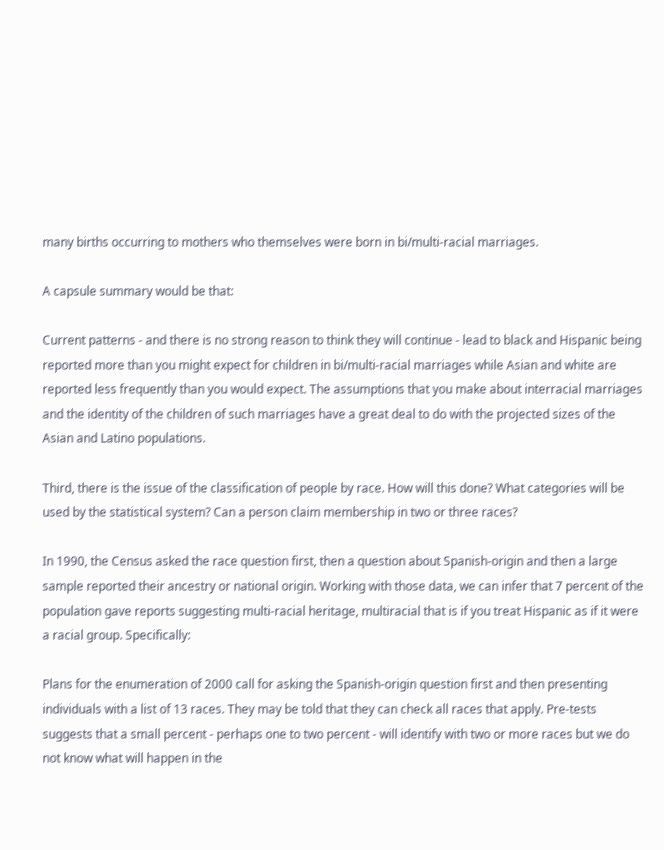many births occurring to mothers who themselves were born in bi/multi-racial marriages.

A capsule summary would be that:

Current patterns - and there is no strong reason to think they will continue - lead to black and Hispanic being reported more than you might expect for children in bi/multi-racial marriages while Asian and white are reported less frequently than you would expect. The assumptions that you make about interracial marriages and the identity of the children of such marriages have a great deal to do with the projected sizes of the Asian and Latino populations.

Third, there is the issue of the classification of people by race. How will this done? What categories will be used by the statistical system? Can a person claim membership in two or three races?

In 1990, the Census asked the race question first, then a question about Spanish-origin and then a large sample reported their ancestry or national origin. Working with those data, we can infer that 7 percent of the population gave reports suggesting multi-racial heritage, multiracial that is if you treat Hispanic as if it were a racial group. Specifically:

Plans for the enumeration of 2000 call for asking the Spanish-origin question first and then presenting individuals with a list of 13 races. They may be told that they can check all races that apply. Pre-tests suggests that a small percent - perhaps one to two percent - will identify with two or more races but we do not know what will happen in the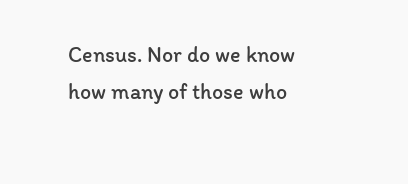Census. Nor do we know how many of those who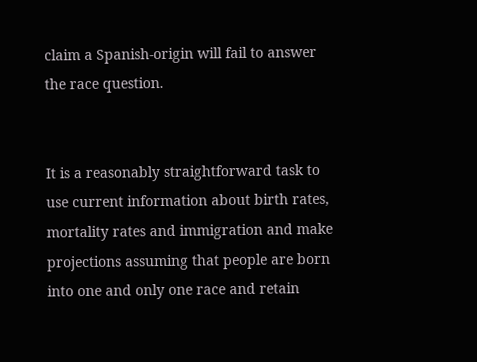claim a Spanish-origin will fail to answer the race question.


It is a reasonably straightforward task to use current information about birth rates, mortality rates and immigration and make projections assuming that people are born into one and only one race and retain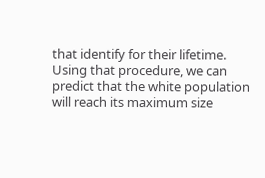that identify for their lifetime. Using that procedure, we can predict that the white population will reach its maximum size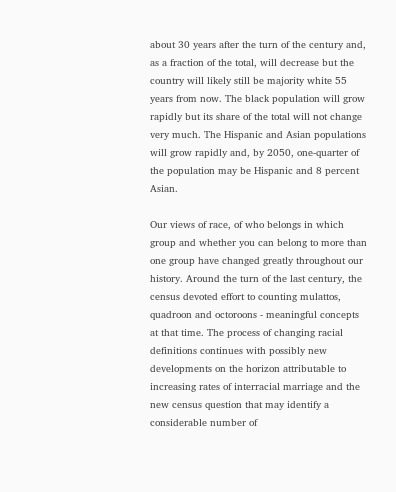about 30 years after the turn of the century and, as a fraction of the total, will decrease but the country will likely still be majority white 55 years from now. The black population will grow rapidly but its share of the total will not change very much. The Hispanic and Asian populations will grow rapidly and, by 2050, one-quarter of the population may be Hispanic and 8 percent Asian.

Our views of race, of who belongs in which group and whether you can belong to more than one group have changed greatly throughout our history. Around the turn of the last century, the census devoted effort to counting mulattos, quadroon and octoroons - meaningful concepts at that time. The process of changing racial definitions continues with possibly new developments on the horizon attributable to increasing rates of interracial marriage and the new census question that may identify a considerable number of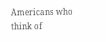Americans who think of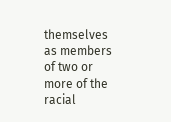themselves as members of two or more of the racial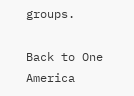groups.

Back to One America